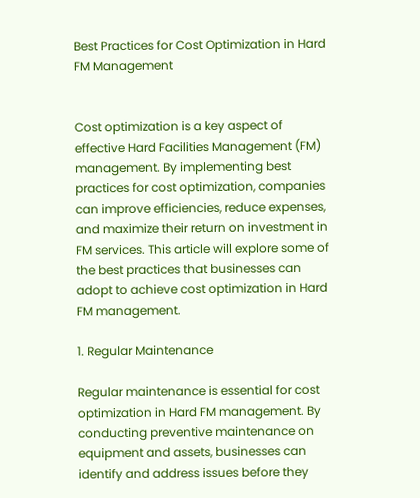Best Practices for Cost Optimization in Hard FM Management


Cost optimization is a key aspect of effective Hard Facilities Management (FM) management. By implementing best practices for cost optimization, companies can improve efficiencies, reduce expenses, and maximize their return on investment in FM services. This article will explore some of the best practices that businesses can adopt to achieve cost optimization in Hard FM management.

1. Regular Maintenance

Regular maintenance is essential for cost optimization in Hard FM management. By conducting preventive maintenance on equipment and assets, businesses can identify and address issues before they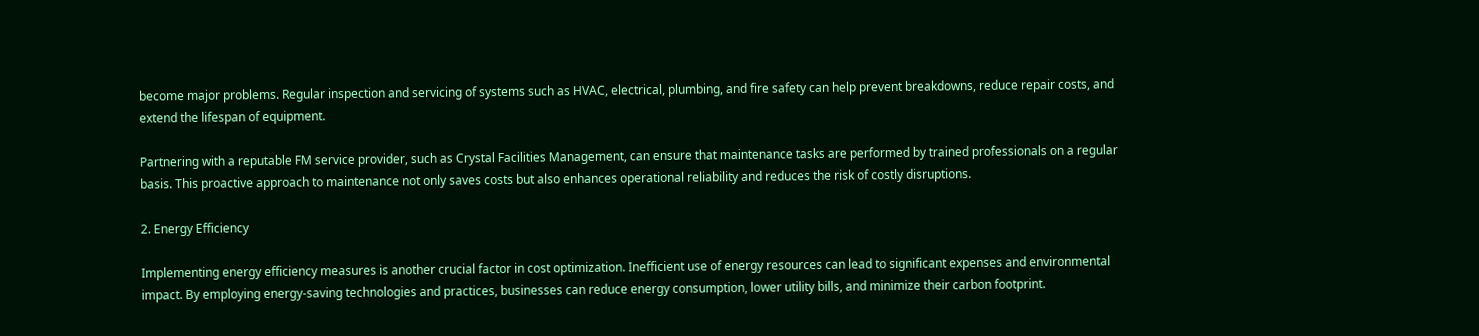become major problems. Regular inspection and servicing of systems such as HVAC, electrical, plumbing, and fire safety can help prevent breakdowns, reduce repair costs, and extend the lifespan of equipment.

Partnering with a reputable FM service provider, such as Crystal Facilities Management, can ensure that maintenance tasks are performed by trained professionals on a regular basis. This proactive approach to maintenance not only saves costs but also enhances operational reliability and reduces the risk of costly disruptions.

2. Energy Efficiency

Implementing energy efficiency measures is another crucial factor in cost optimization. Inefficient use of energy resources can lead to significant expenses and environmental impact. By employing energy-saving technologies and practices, businesses can reduce energy consumption, lower utility bills, and minimize their carbon footprint.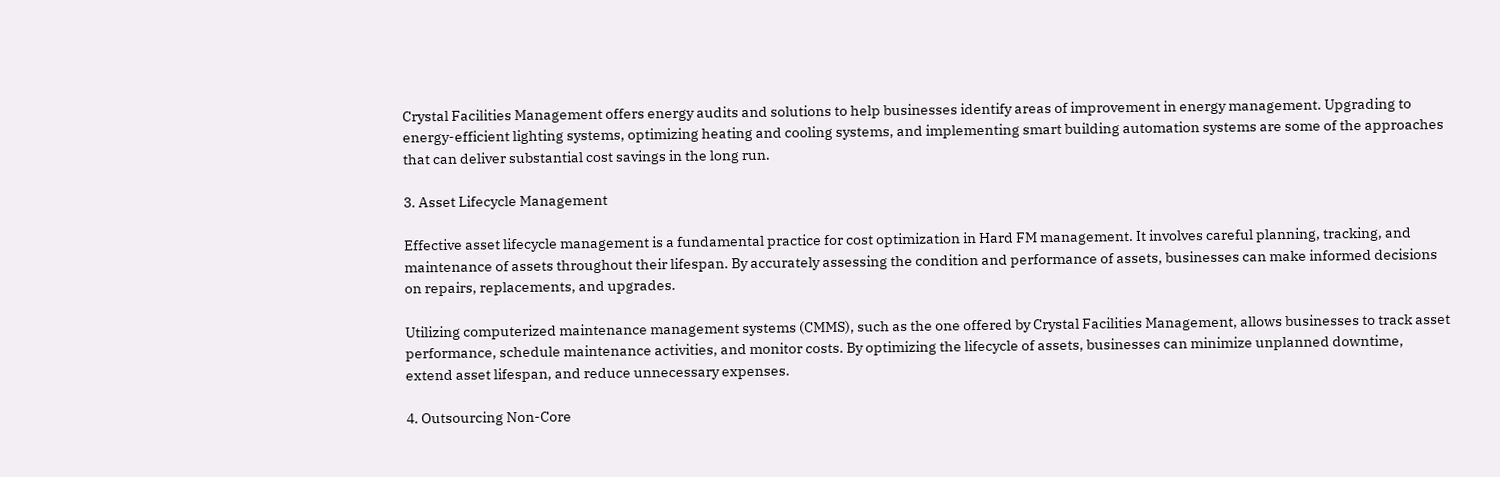Crystal Facilities Management offers energy audits and solutions to help businesses identify areas of improvement in energy management. Upgrading to energy-efficient lighting systems, optimizing heating and cooling systems, and implementing smart building automation systems are some of the approaches that can deliver substantial cost savings in the long run.

3. Asset Lifecycle Management

Effective asset lifecycle management is a fundamental practice for cost optimization in Hard FM management. It involves careful planning, tracking, and maintenance of assets throughout their lifespan. By accurately assessing the condition and performance of assets, businesses can make informed decisions on repairs, replacements, and upgrades.

Utilizing computerized maintenance management systems (CMMS), such as the one offered by Crystal Facilities Management, allows businesses to track asset performance, schedule maintenance activities, and monitor costs. By optimizing the lifecycle of assets, businesses can minimize unplanned downtime, extend asset lifespan, and reduce unnecessary expenses.

4. Outsourcing Non-Core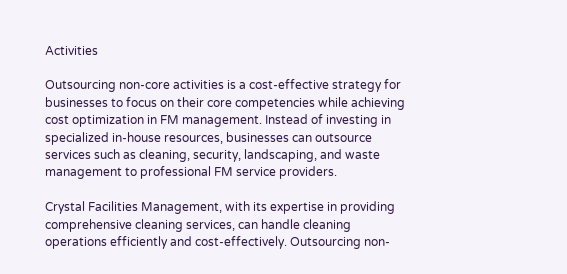Activities

Outsourcing non-core activities is a cost-effective strategy for businesses to focus on their core competencies while achieving cost optimization in FM management. Instead of investing in specialized in-house resources, businesses can outsource services such as cleaning, security, landscaping, and waste management to professional FM service providers.

Crystal Facilities Management, with its expertise in providing comprehensive cleaning services, can handle cleaning operations efficiently and cost-effectively. Outsourcing non-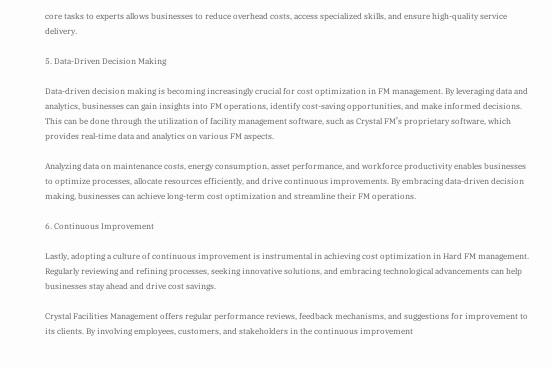core tasks to experts allows businesses to reduce overhead costs, access specialized skills, and ensure high-quality service delivery.

5. Data-Driven Decision Making

Data-driven decision making is becoming increasingly crucial for cost optimization in FM management. By leveraging data and analytics, businesses can gain insights into FM operations, identify cost-saving opportunities, and make informed decisions. This can be done through the utilization of facility management software, such as Crystal FM’s proprietary software, which provides real-time data and analytics on various FM aspects.

Analyzing data on maintenance costs, energy consumption, asset performance, and workforce productivity enables businesses to optimize processes, allocate resources efficiently, and drive continuous improvements. By embracing data-driven decision making, businesses can achieve long-term cost optimization and streamline their FM operations.

6. Continuous Improvement

Lastly, adopting a culture of continuous improvement is instrumental in achieving cost optimization in Hard FM management. Regularly reviewing and refining processes, seeking innovative solutions, and embracing technological advancements can help businesses stay ahead and drive cost savings.

Crystal Facilities Management offers regular performance reviews, feedback mechanisms, and suggestions for improvement to its clients. By involving employees, customers, and stakeholders in the continuous improvement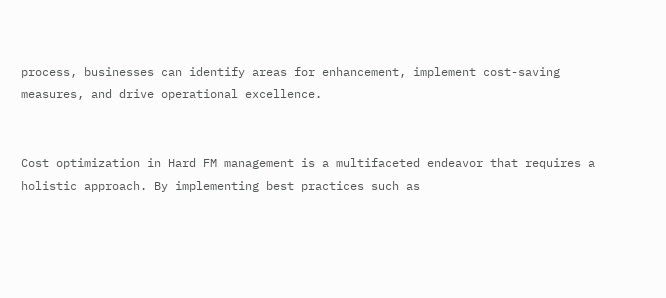process, businesses can identify areas for enhancement, implement cost-saving measures, and drive operational excellence.


Cost optimization in Hard FM management is a multifaceted endeavor that requires a holistic approach. By implementing best practices such as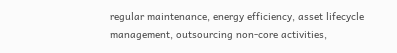regular maintenance, energy efficiency, asset lifecycle management, outsourcing non-core activities,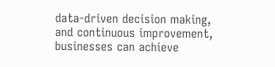data-driven decision making, and continuous improvement, businesses can achieve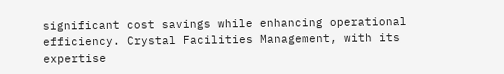significant cost savings while enhancing operational efficiency. Crystal Facilities Management, with its expertise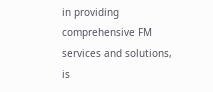in providing comprehensive FM services and solutions, is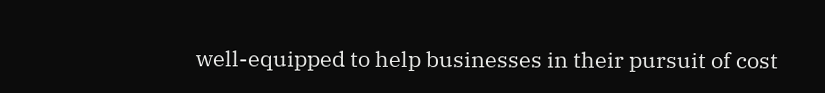well-equipped to help businesses in their pursuit of cost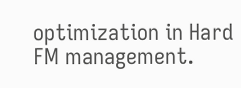optimization in Hard FM management.